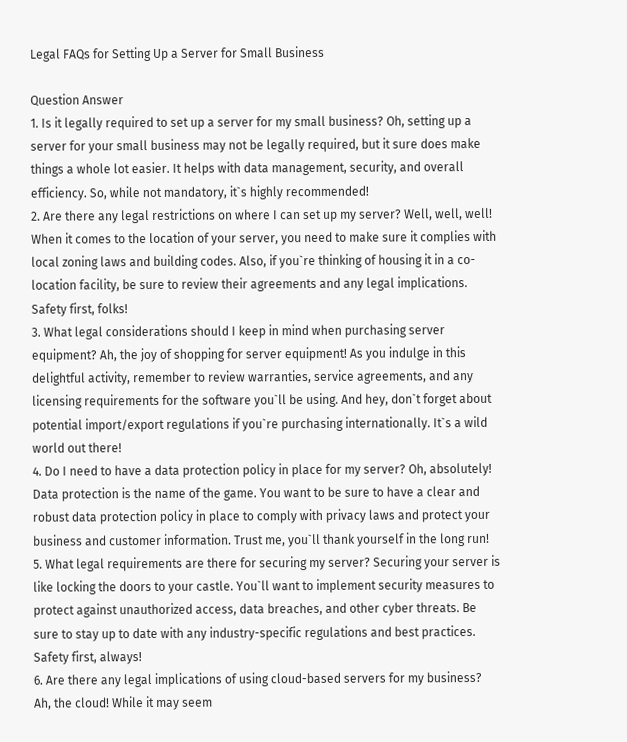Legal FAQs for Setting Up a Server for Small Business

Question Answer
1. Is it legally required to set up a server for my small business? Oh, setting up a server for your small business may not be legally required, but it sure does make things a whole lot easier. It helps with data management, security, and overall efficiency. So, while not mandatory, it`s highly recommended!
2. Are there any legal restrictions on where I can set up my server? Well, well, well! When it comes to the location of your server, you need to make sure it complies with local zoning laws and building codes. Also, if you`re thinking of housing it in a co-location facility, be sure to review their agreements and any legal implications. Safety first, folks!
3. What legal considerations should I keep in mind when purchasing server equipment? Ah, the joy of shopping for server equipment! As you indulge in this delightful activity, remember to review warranties, service agreements, and any licensing requirements for the software you`ll be using. And hey, don`t forget about potential import/export regulations if you`re purchasing internationally. It`s a wild world out there!
4. Do I need to have a data protection policy in place for my server? Oh, absolutely! Data protection is the name of the game. You want to be sure to have a clear and robust data protection policy in place to comply with privacy laws and protect your business and customer information. Trust me, you`ll thank yourself in the long run!
5. What legal requirements are there for securing my server? Securing your server is like locking the doors to your castle. You`ll want to implement security measures to protect against unauthorized access, data breaches, and other cyber threats. Be sure to stay up to date with any industry-specific regulations and best practices. Safety first, always!
6. Are there any legal implications of using cloud-based servers for my business? Ah, the cloud! While it may seem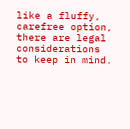like a fluffy, carefree option, there are legal considerations to keep in mind.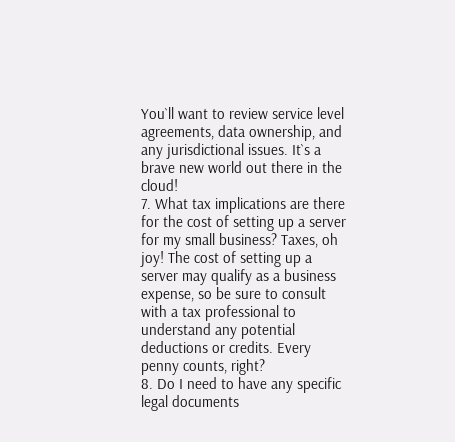You`ll want to review service level agreements, data ownership, and any jurisdictional issues. It`s a brave new world out there in the cloud!
7. What tax implications are there for the cost of setting up a server for my small business? Taxes, oh joy! The cost of setting up a server may qualify as a business expense, so be sure to consult with a tax professional to understand any potential deductions or credits. Every penny counts, right?
8. Do I need to have any specific legal documents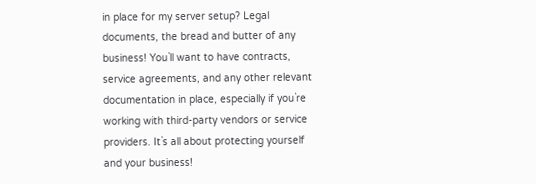in place for my server setup? Legal documents, the bread and butter of any business! You`ll want to have contracts, service agreements, and any other relevant documentation in place, especially if you`re working with third-party vendors or service providers. It`s all about protecting yourself and your business!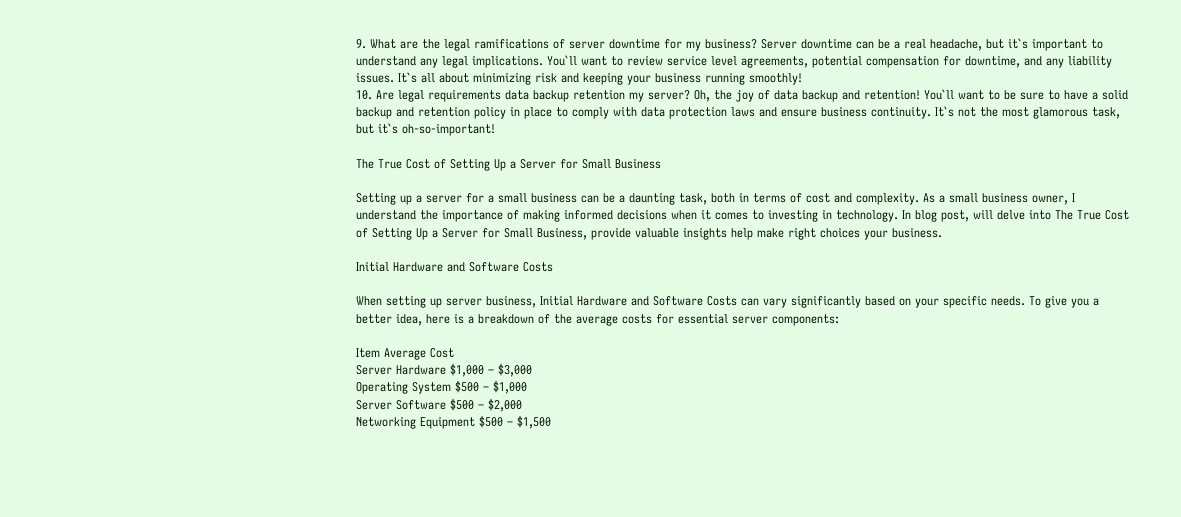9. What are the legal ramifications of server downtime for my business? Server downtime can be a real headache, but it`s important to understand any legal implications. You`ll want to review service level agreements, potential compensation for downtime, and any liability issues. It`s all about minimizing risk and keeping your business running smoothly!
10. Are legal requirements data backup retention my server? Oh, the joy of data backup and retention! You`ll want to be sure to have a solid backup and retention policy in place to comply with data protection laws and ensure business continuity. It`s not the most glamorous task, but it`s oh-so-important!

The True Cost of Setting Up a Server for Small Business

Setting up a server for a small business can be a daunting task, both in terms of cost and complexity. As a small business owner, I understand the importance of making informed decisions when it comes to investing in technology. In blog post, will delve into The True Cost of Setting Up a Server for Small Business, provide valuable insights help make right choices your business.

Initial Hardware and Software Costs

When setting up server business, Initial Hardware and Software Costs can vary significantly based on your specific needs. To give you a better idea, here is a breakdown of the average costs for essential server components:

Item Average Cost
Server Hardware $1,000 – $3,000
Operating System $500 – $1,000
Server Software $500 – $2,000
Networking Equipment $500 – $1,500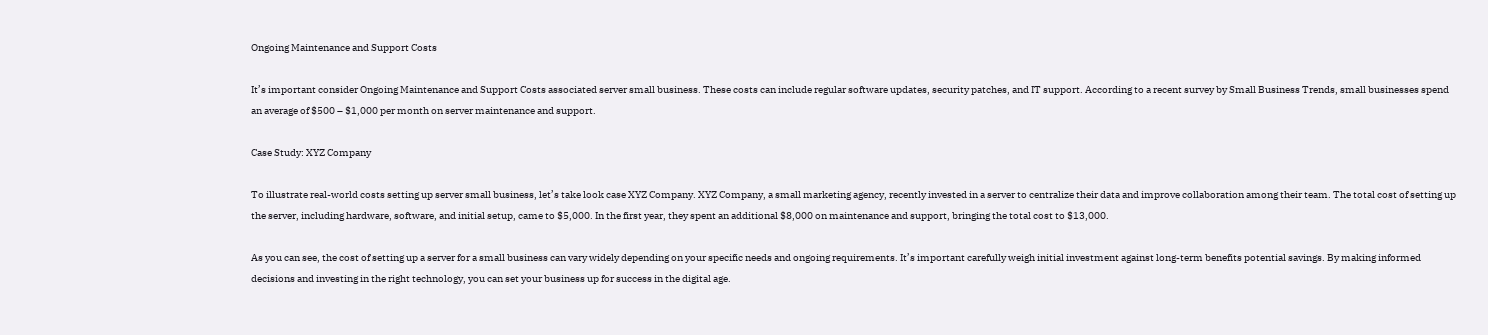Ongoing Maintenance and Support Costs

It’s important consider Ongoing Maintenance and Support Costs associated server small business. These costs can include regular software updates, security patches, and IT support. According to a recent survey by Small Business Trends, small businesses spend an average of $500 – $1,000 per month on server maintenance and support.

Case Study: XYZ Company

To illustrate real-world costs setting up server small business, let’s take look case XYZ Company. XYZ Company, a small marketing agency, recently invested in a server to centralize their data and improve collaboration among their team. The total cost of setting up the server, including hardware, software, and initial setup, came to $5,000. In the first year, they spent an additional $8,000 on maintenance and support, bringing the total cost to $13,000.

As you can see, the cost of setting up a server for a small business can vary widely depending on your specific needs and ongoing requirements. It’s important carefully weigh initial investment against long-term benefits potential savings. By making informed decisions and investing in the right technology, you can set your business up for success in the digital age.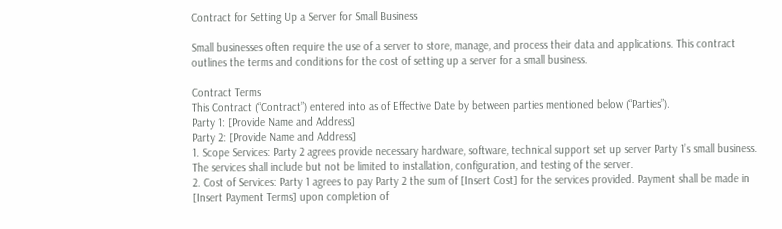Contract for Setting Up a Server for Small Business

Small businesses often require the use of a server to store, manage, and process their data and applications. This contract outlines the terms and conditions for the cost of setting up a server for a small business.

Contract Terms
This Contract (“Contract”) entered into as of Effective Date by between parties mentioned below (“Parties”).
Party 1: [Provide Name and Address]
Party 2: [Provide Name and Address]
1. Scope Services: Party 2 agrees provide necessary hardware, software, technical support set up server Party 1’s small business. The services shall include but not be limited to installation, configuration, and testing of the server.
2. Cost of Services: Party 1 agrees to pay Party 2 the sum of [Insert Cost] for the services provided. Payment shall be made in [Insert Payment Terms] upon completion of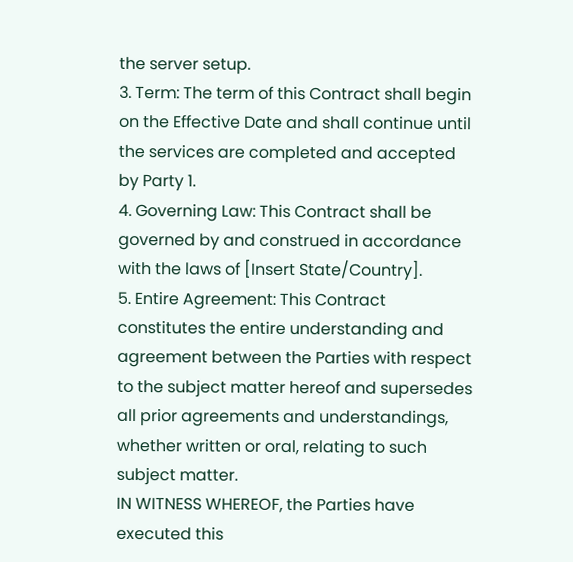the server setup.
3. Term: The term of this Contract shall begin on the Effective Date and shall continue until the services are completed and accepted by Party 1.
4. Governing Law: This Contract shall be governed by and construed in accordance with the laws of [Insert State/Country].
5. Entire Agreement: This Contract constitutes the entire understanding and agreement between the Parties with respect to the subject matter hereof and supersedes all prior agreements and understandings, whether written or oral, relating to such subject matter.
IN WITNESS WHEREOF, the Parties have executed this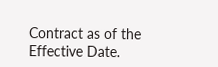Contract as of the Effective Date.